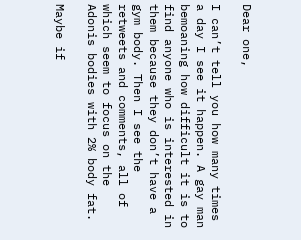Dear one,

I can’t tell you how many times a day I see it happen. A gay man bemoaning how difficult it is to find anyone who is interested in them because they don’t have a gym body. Then I see the retweets and comments, all of which seem to focus on the Adonis bodies with 2% body fat.

Maybe if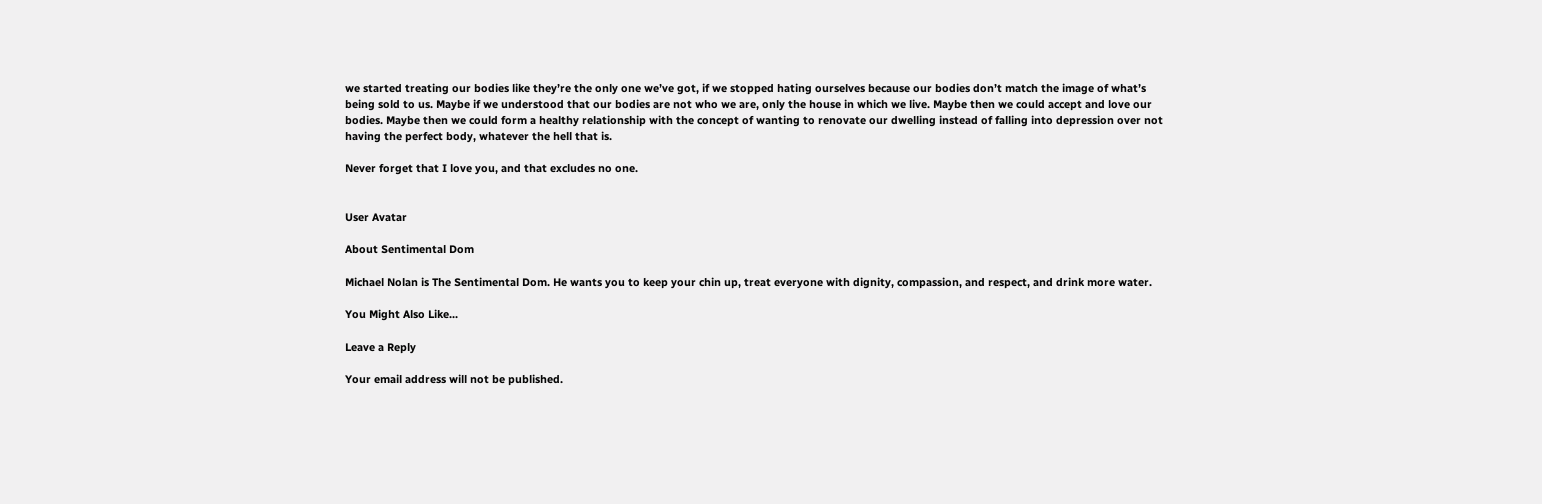we started treating our bodies like they’re the only one we’ve got, if we stopped hating ourselves because our bodies don’t match the image of what’s being sold to us. Maybe if we understood that our bodies are not who we are, only the house in which we live. Maybe then we could accept and love our bodies. Maybe then we could form a healthy relationship with the concept of wanting to renovate our dwelling instead of falling into depression over not having the perfect body, whatever the hell that is.

Never forget that I love you, and that excludes no one.


User Avatar

About Sentimental Dom

Michael Nolan is The Sentimental Dom. He wants you to keep your chin up, treat everyone with dignity, compassion, and respect, and drink more water.

You Might Also Like...

Leave a Reply

Your email address will not be published.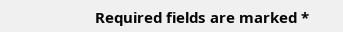Required fields are marked *